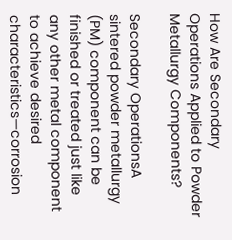How Are Secondary Operations Applied to Powder Metallurgy Components?

Secondary OperationsA sintered powder metallurgy (PM) component can be finished or treated just like any other metal component to achieve desired characteristics—corrosion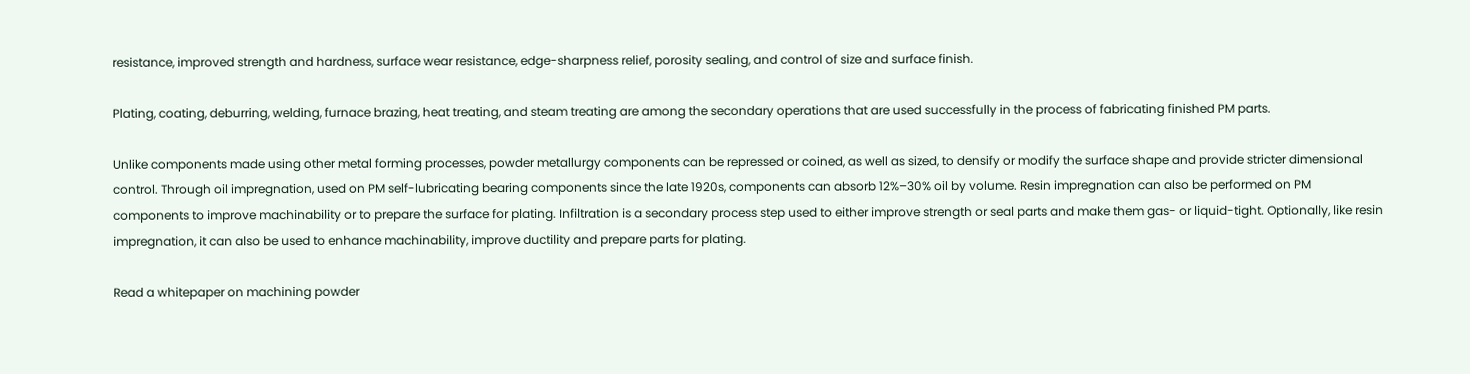resistance, improved strength and hardness, surface wear resistance, edge-sharpness relief, porosity sealing, and control of size and surface finish.

Plating, coating, deburring, welding, furnace brazing, heat treating, and steam treating are among the secondary operations that are used successfully in the process of fabricating finished PM parts.

Unlike components made using other metal forming processes, powder metallurgy components can be repressed or coined, as well as sized, to densify or modify the surface shape and provide stricter dimensional control. Through oil impregnation, used on PM self-lubricating bearing components since the late 1920s, components can absorb 12%–30% oil by volume. Resin impregnation can also be performed on PM components to improve machinability or to prepare the surface for plating. Infiltration is a secondary process step used to either improve strength or seal parts and make them gas- or liquid-tight. Optionally, like resin impregnation, it can also be used to enhance machinability, improve ductility and prepare parts for plating.

Read a whitepaper on machining powder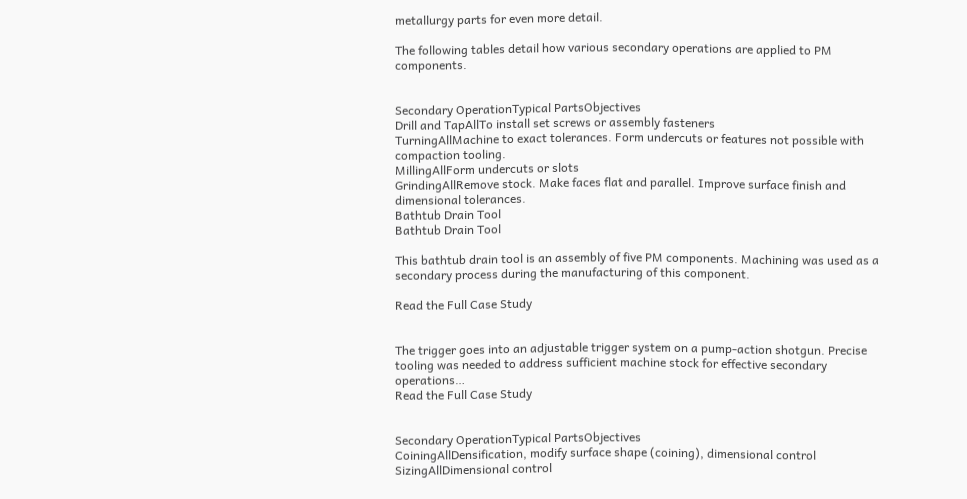metallurgy parts for even more detail.

The following tables detail how various secondary operations are applied to PM components.


Secondary OperationTypical PartsObjectives
Drill and TapAllTo install set screws or assembly fasteners
TurningAllMachine to exact tolerances. Form undercuts or features not possible with compaction tooling.
MillingAllForm undercuts or slots
GrindingAllRemove stock. Make faces flat and parallel. Improve surface finish and dimensional tolerances.
Bathtub Drain Tool
Bathtub Drain Tool

This bathtub drain tool is an assembly of five PM components. Machining was used as a secondary process during the manufacturing of this component.

Read the Full Case Study


The trigger goes into an adjustable trigger system on a pump-action shotgun. Precise tooling was needed to address sufficient machine stock for effective secondary operations…
Read the Full Case Study


Secondary OperationTypical PartsObjectives
CoiningAllDensification, modify surface shape (coining), dimensional control
SizingAllDimensional control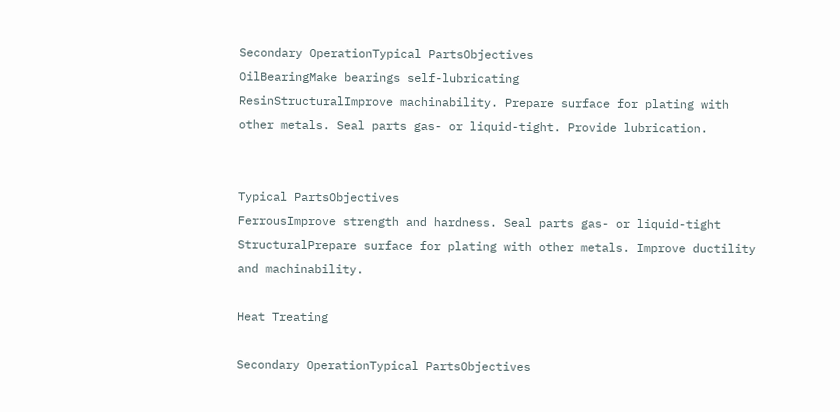Secondary OperationTypical PartsObjectives
OilBearingMake bearings self-lubricating
ResinStructuralImprove machinability. Prepare surface for plating with other metals. Seal parts gas- or liquid-tight. Provide lubrication.


Typical PartsObjectives
FerrousImprove strength and hardness. Seal parts gas- or liquid-tight
StructuralPrepare surface for plating with other metals. Improve ductility and machinability.

Heat Treating

Secondary OperationTypical PartsObjectives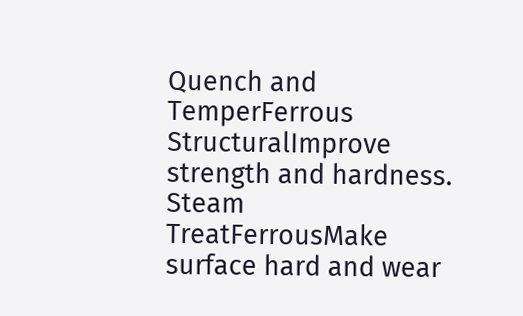Quench and TemperFerrous StructuralImprove strength and hardness.
Steam TreatFerrousMake surface hard and wear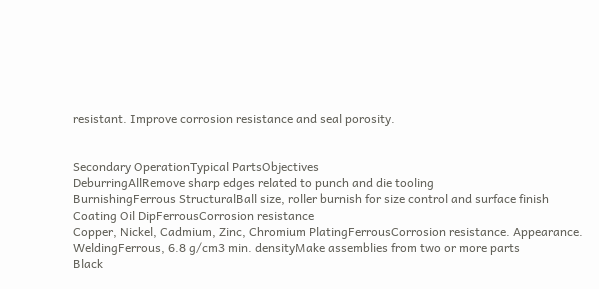resistant. Improve corrosion resistance and seal porosity.


Secondary OperationTypical PartsObjectives
DeburringAllRemove sharp edges related to punch and die tooling
BurnishingFerrous StructuralBall size, roller burnish for size control and surface finish
Coating Oil DipFerrousCorrosion resistance
Copper, Nickel, Cadmium, Zinc, Chromium PlatingFerrousCorrosion resistance. Appearance.
WeldingFerrous, 6.8 g/cm3 min. densityMake assemblies from two or more parts
Black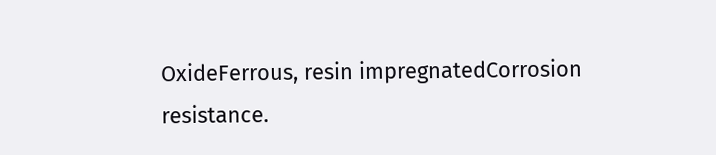OxideFerrous, resin impregnatedCorrosion resistance.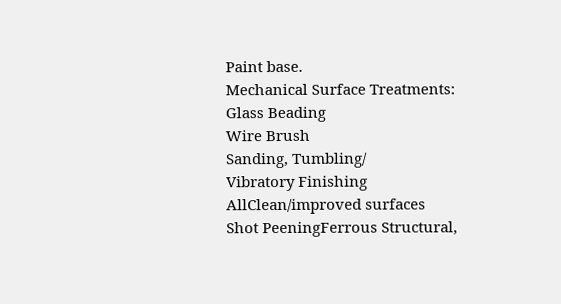Paint base.
Mechanical Surface Treatments:
Glass Beading
Wire Brush
Sanding, Tumbling/
Vibratory Finishing
AllClean/improved surfaces
Shot PeeningFerrous Structural,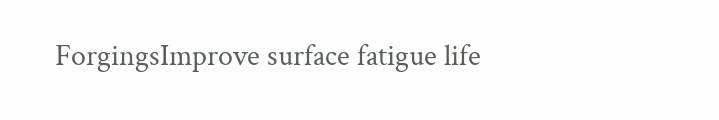ForgingsImprove surface fatigue life